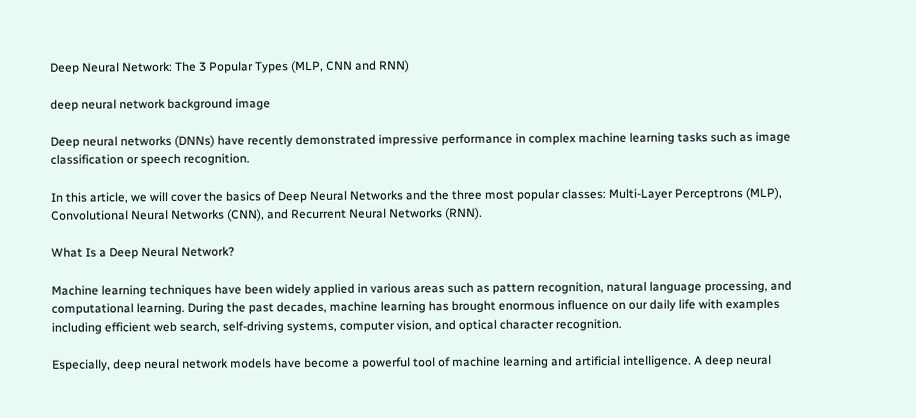Deep Neural Network: The 3 Popular Types (MLP, CNN and RNN)

deep neural network background image

Deep neural networks (DNNs) have recently demonstrated impressive performance in complex machine learning tasks such as image classification or speech recognition.

In this article, we will cover the basics of Deep Neural Networks and the three most popular classes: Multi-Layer Perceptrons (MLP), Convolutional Neural Networks (CNN), and Recurrent Neural Networks (RNN).

What Is a Deep Neural Network?

Machine learning techniques have been widely applied in various areas such as pattern recognition, natural language processing, and computational learning. During the past decades, machine learning has brought enormous influence on our daily life with examples including efficient web search, self-driving systems, computer vision, and optical character recognition.

Especially, deep neural network models have become a powerful tool of machine learning and artificial intelligence. A deep neural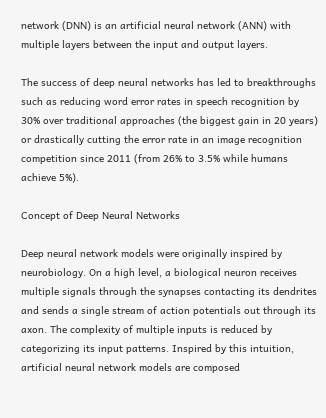network (DNN) is an artificial neural network (ANN) with multiple layers between the input and output layers.

The success of deep neural networks has led to breakthroughs such as reducing word error rates in speech recognition by 30% over traditional approaches (the biggest gain in 20 years) or drastically cutting the error rate in an image recognition competition since 2011 (from 26% to 3.5% while humans achieve 5%).

Concept of Deep Neural Networks

Deep neural network models were originally inspired by neurobiology. On a high level, a biological neuron receives multiple signals through the synapses contacting its dendrites and sends a single stream of action potentials out through its axon. The complexity of multiple inputs is reduced by categorizing its input patterns. Inspired by this intuition, artificial neural network models are composed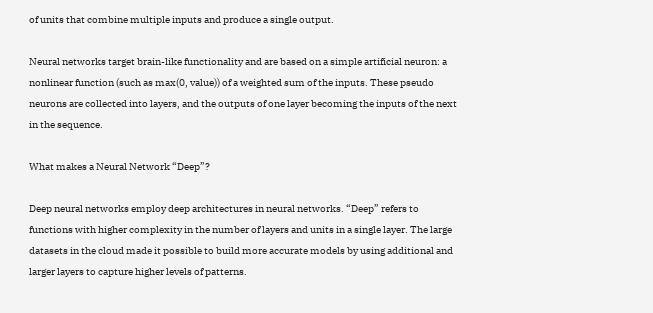of units that combine multiple inputs and produce a single output.

Neural networks target brain-like functionality and are based on a simple artificial neuron: a nonlinear function (such as max(0, value)) of a weighted sum of the inputs. These pseudo neurons are collected into layers, and the outputs of one layer becoming the inputs of the next in the sequence.

What makes a Neural Network “Deep”?

Deep neural networks employ deep architectures in neural networks. “Deep” refers to functions with higher complexity in the number of layers and units in a single layer. The large datasets in the cloud made it possible to build more accurate models by using additional and larger layers to capture higher levels of patterns.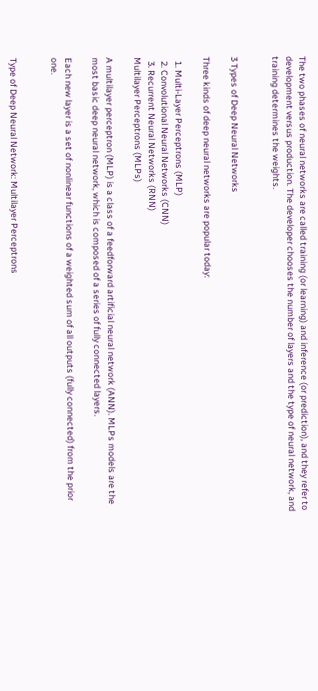The two phases of neural networks are called training (or learning) and inference (or prediction), and they refer to development versus production. The developer chooses the number of layers and the type of neural network, and training determines the weights.


3 Types of Deep Neural Networks

Three kinds of deep neural networks are popular today:

  1. Multi-Layer Perceptrons (MLP)
  2. Convolutional Neural Networks (CNN)
  3. Recurrent Neural Networks (RNN)
Multilayer Perceptrons (MLPs)

A multilayer perceptron (MLP) is a class of a feedforward artificial neural network (ANN). MLPs models are the most basic deep neural network, which is composed of a series of fully connected layers.

Each new layer is a set of nonlinear functions of a weighted sum of all outputs (fully connected) from the prior one.


Type of Deep Neural Network: Multilayer Perceptrons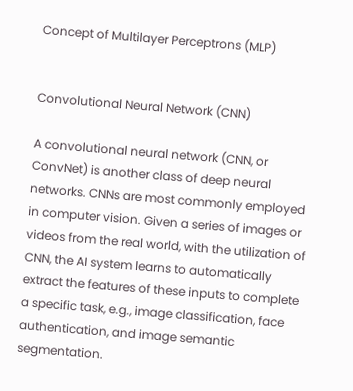Concept of Multilayer Perceptrons (MLP)


Convolutional Neural Network (CNN)

A convolutional neural network (CNN, or ConvNet) is another class of deep neural networks. CNNs are most commonly employed in computer vision. Given a series of images or videos from the real world, with the utilization of CNN, the AI system learns to automatically extract the features of these inputs to complete a specific task, e.g., image classification, face authentication, and image semantic segmentation.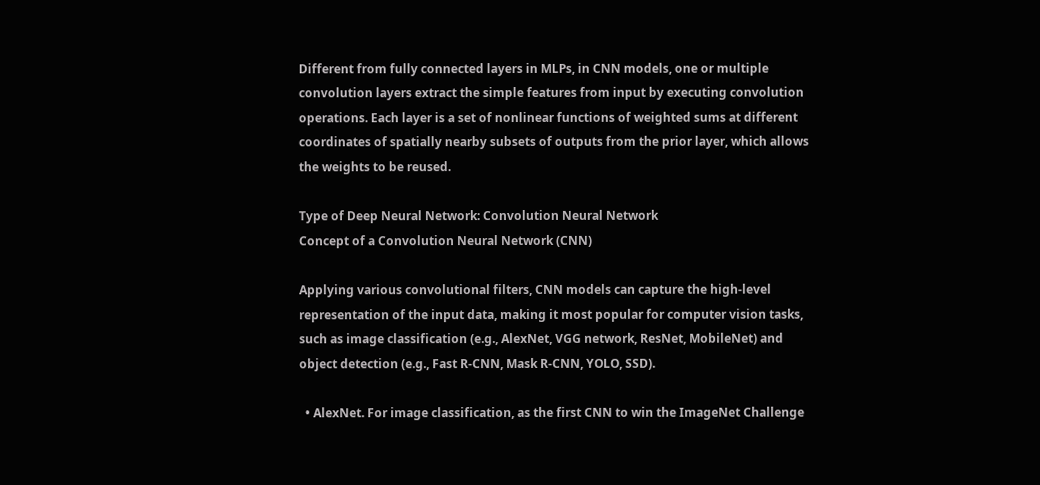Different from fully connected layers in MLPs, in CNN models, one or multiple convolution layers extract the simple features from input by executing convolution operations. Each layer is a set of nonlinear functions of weighted sums at different coordinates of spatially nearby subsets of outputs from the prior layer, which allows the weights to be reused.

Type of Deep Neural Network: Convolution Neural Network
Concept of a Convolution Neural Network (CNN)

Applying various convolutional filters, CNN models can capture the high-level representation of the input data, making it most popular for computer vision tasks, such as image classification (e.g., AlexNet, VGG network, ResNet, MobileNet) and object detection (e.g., Fast R-CNN, Mask R-CNN, YOLO, SSD).

  • AlexNet. For image classification, as the first CNN to win the ImageNet Challenge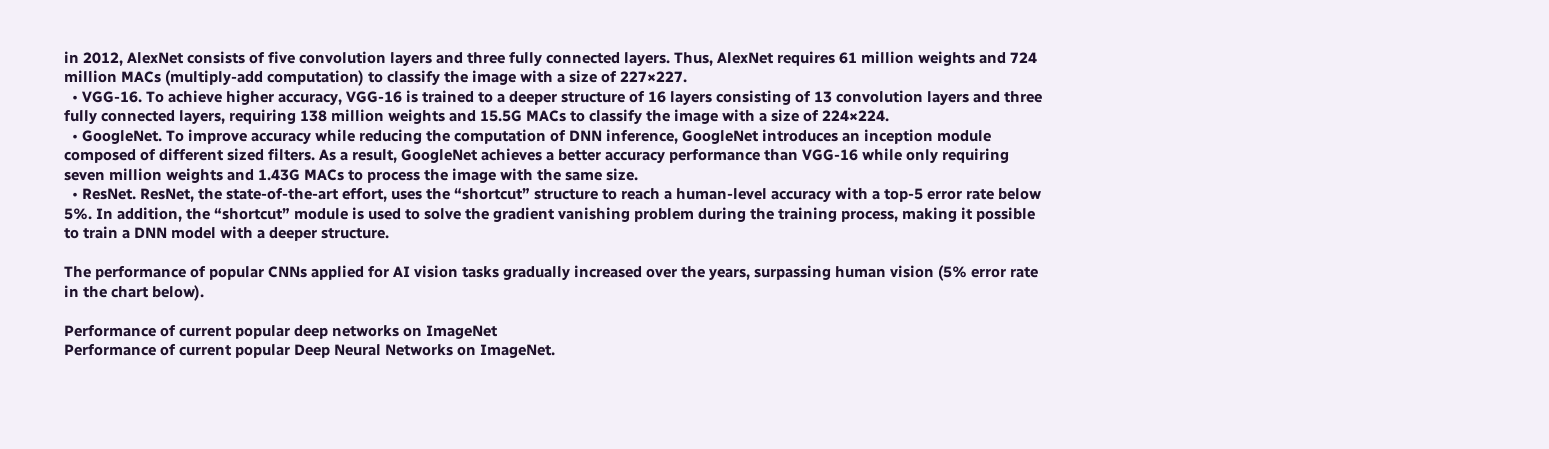in 2012, AlexNet consists of five convolution layers and three fully connected layers. Thus, AlexNet requires 61 million weights and 724 million MACs (multiply-add computation) to classify the image with a size of 227×227.
  • VGG-16. To achieve higher accuracy, VGG-16 is trained to a deeper structure of 16 layers consisting of 13 convolution layers and three fully connected layers, requiring 138 million weights and 15.5G MACs to classify the image with a size of 224×224.
  • GoogleNet. To improve accuracy while reducing the computation of DNN inference, GoogleNet introduces an inception module composed of different sized filters. As a result, GoogleNet achieves a better accuracy performance than VGG-16 while only requiring seven million weights and 1.43G MACs to process the image with the same size.
  • ResNet. ResNet, the state-of-the-art effort, uses the “shortcut” structure to reach a human-level accuracy with a top-5 error rate below 5%. In addition, the “shortcut” module is used to solve the gradient vanishing problem during the training process, making it possible to train a DNN model with a deeper structure.

The performance of popular CNNs applied for AI vision tasks gradually increased over the years, surpassing human vision (5% error rate in the chart below).

Performance of current popular deep networks on ImageNet
Performance of current popular Deep Neural Networks on ImageNet.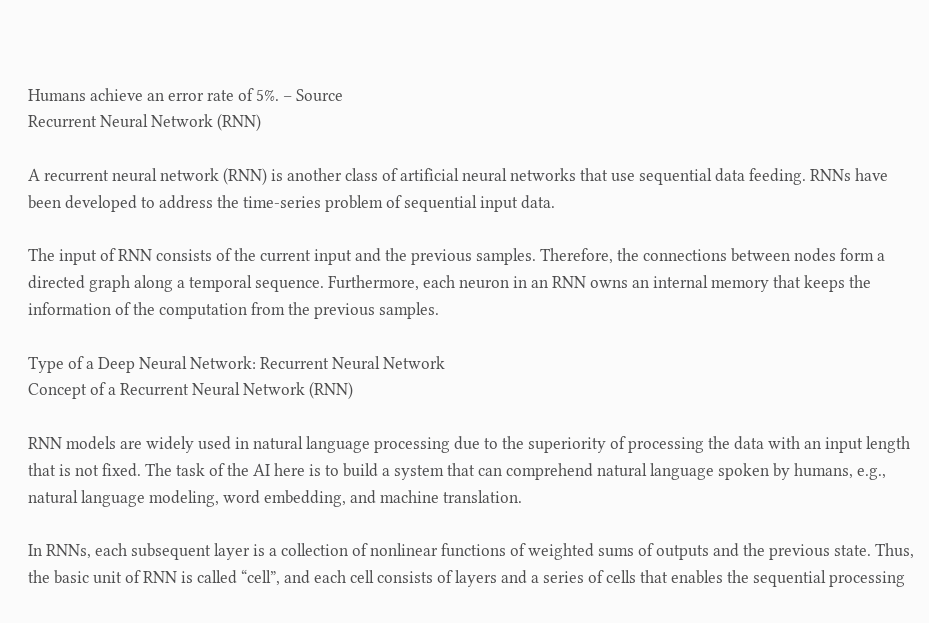Humans achieve an error rate of 5%. – Source
Recurrent Neural Network (RNN)

A recurrent neural network (RNN) is another class of artificial neural networks that use sequential data feeding. RNNs have been developed to address the time-series problem of sequential input data.

The input of RNN consists of the current input and the previous samples. Therefore, the connections between nodes form a directed graph along a temporal sequence. Furthermore, each neuron in an RNN owns an internal memory that keeps the information of the computation from the previous samples.

Type of a Deep Neural Network: Recurrent Neural Network
Concept of a Recurrent Neural Network (RNN)

RNN models are widely used in natural language processing due to the superiority of processing the data with an input length that is not fixed. The task of the AI here is to build a system that can comprehend natural language spoken by humans, e.g., natural language modeling, word embedding, and machine translation.

In RNNs, each subsequent layer is a collection of nonlinear functions of weighted sums of outputs and the previous state. Thus, the basic unit of RNN is called “cell”, and each cell consists of layers and a series of cells that enables the sequential processing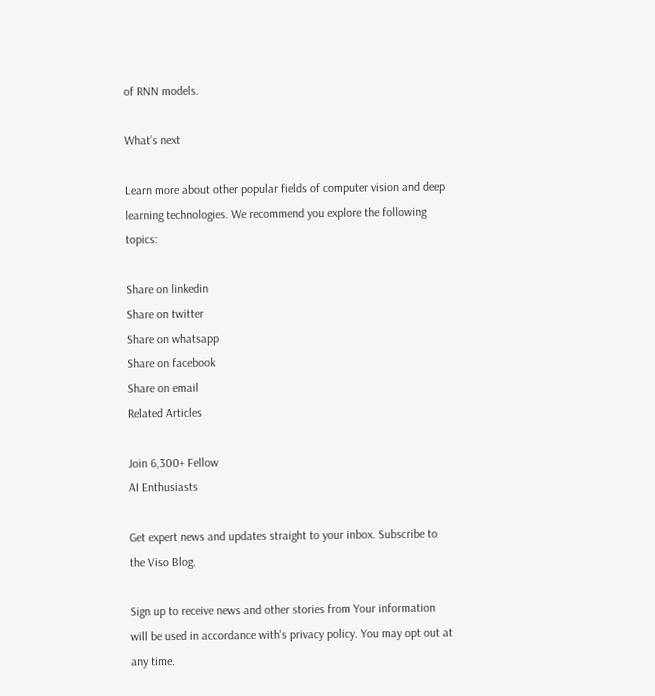of RNN models.

What’s next

Learn more about other popular fields of computer vision and deep learning technologies. We recommend you explore the following topics:

Share on linkedin
Share on twitter
Share on whatsapp
Share on facebook
Share on email
Related Articles

Join 6,300+ Fellow
AI Enthusiasts

Get expert news and updates straight to your inbox. Subscribe to the Viso Blog.

Sign up to receive news and other stories from Your information will be used in accordance with's privacy policy. You may opt out at any time.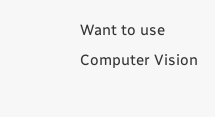Want to use Computer Vision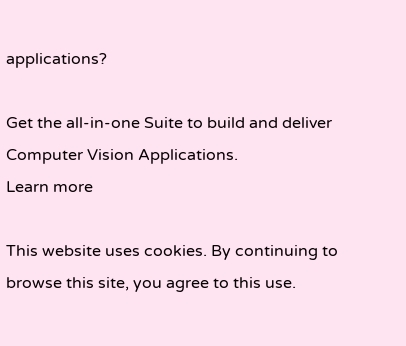applications?

Get the all-in-one Suite to build and deliver Computer Vision Applications.
Learn more

This website uses cookies. By continuing to browse this site, you agree to this use.